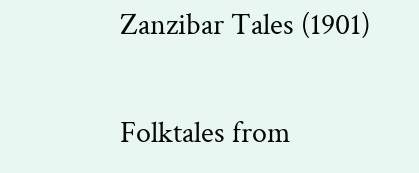Zanzibar Tales (1901)

Folktales from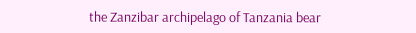the Zanzibar archipelago of Tanzania bear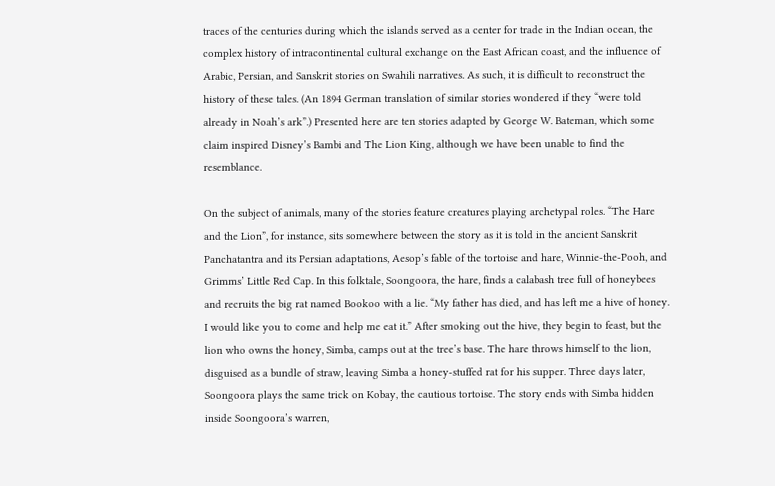traces of the centuries during which the islands served as a center for trade in the Indian ocean, the complex history of intracontinental cultural exchange on the East African coast, and the influence of Arabic, Persian, and Sanskrit stories on Swahili narratives. As such, it is difficult to reconstruct the history of these tales. (An 1894 German translation of similar stories wondered if they “were told already in Noah’s ark”.) Presented here are ten stories adapted by George W. Bateman, which some claim inspired Disney’s Bambi and The Lion King, although we have been unable to find the resemblance.

On the subject of animals, many of the stories feature creatures playing archetypal roles. “The Hare and the Lion”, for instance, sits somewhere between the story as it is told in the ancient Sanskrit Panchatantra and its Persian adaptations, Aesop’s fable of the tortoise and hare, Winnie-the-Pooh, and Grimms’ Little Red Cap. In this folktale, Soongoora, the hare, finds a calabash tree full of honeybees and recruits the big rat named Bookoo with a lie. “My father has died, and has left me a hive of honey. I would like you to come and help me eat it.” After smoking out the hive, they begin to feast, but the lion who owns the honey, Simba, camps out at the tree’s base. The hare throws himself to the lion, disguised as a bundle of straw, leaving Simba a honey-stuffed rat for his supper. Three days later, Soongoora plays the same trick on Kobay, the cautious tortoise. The story ends with Simba hidden inside Soongoora’s warren,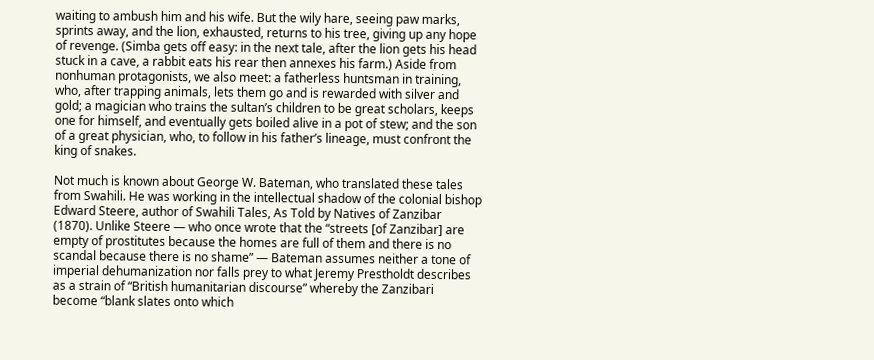waiting to ambush him and his wife. But the wily hare, seeing paw marks, sprints away, and the lion, exhausted, returns to his tree, giving up any hope of revenge. (Simba gets off easy: in the next tale, after the lion gets his head stuck in a cave, a rabbit eats his rear then annexes his farm.) Aside from nonhuman protagonists, we also meet: a fatherless huntsman in training, who, after trapping animals, lets them go and is rewarded with silver and gold; a magician who trains the sultan’s children to be great scholars, keeps one for himself, and eventually gets boiled alive in a pot of stew; and the son of a great physician, who, to follow in his father’s lineage, must confront the king of snakes.

Not much is known about George W. Bateman, who translated these tales from Swahili. He was working in the intellectual shadow of the colonial bishop Edward Steere, author of Swahili Tales, As Told by Natives of Zanzibar (1870). Unlike Steere — who once wrote that the “streets [of Zanzibar] are empty of prostitutes because the homes are full of them and there is no scandal because there is no shame” — Bateman assumes neither a tone of imperial dehumanization nor falls prey to what Jeremy Prestholdt describes as a strain of “British humanitarian discourse” whereby the Zanzibari become “blank slates onto which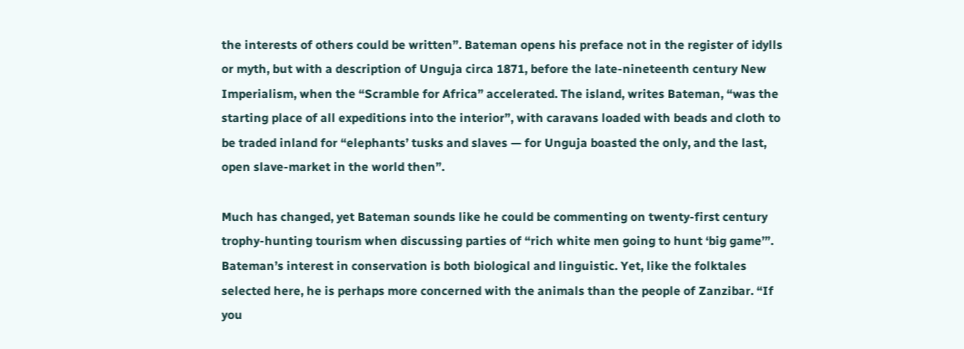the interests of others could be written”. Bateman opens his preface not in the register of idylls or myth, but with a description of Unguja circa 1871, before the late-nineteenth century New Imperialism, when the “Scramble for Africa” accelerated. The island, writes Bateman, “was the starting place of all expeditions into the interior”, with caravans loaded with beads and cloth to be traded inland for “elephants’ tusks and slaves — for Unguja boasted the only, and the last, open slave-market in the world then”.

Much has changed, yet Bateman sounds like he could be commenting on twenty-first century trophy-hunting tourism when discussing parties of “rich white men going to hunt ‘big game’”. Bateman’s interest in conservation is both biological and linguistic. Yet, like the folktales selected here, he is perhaps more concerned with the animals than the people of Zanzibar. “If you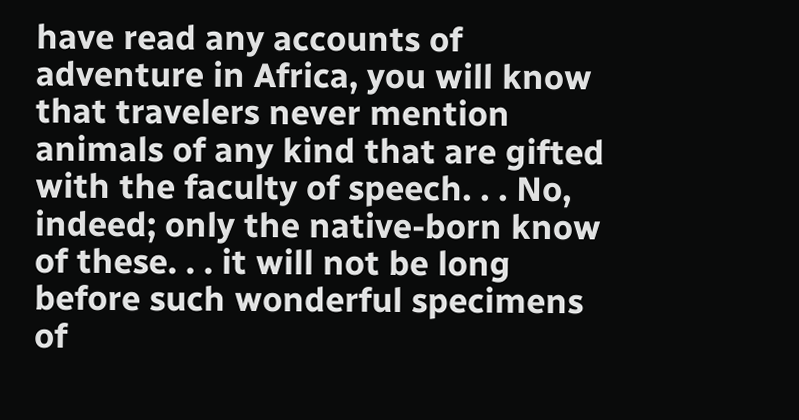have read any accounts of adventure in Africa, you will know that travelers never mention animals of any kind that are gifted with the faculty of speech. . . No, indeed; only the native-born know of these. . . it will not be long before such wonderful specimens of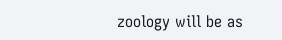zoology will be as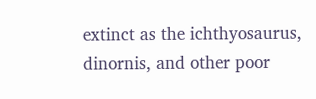extinct as the ichthyosaurus, dinornis, and other poor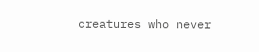creatures who never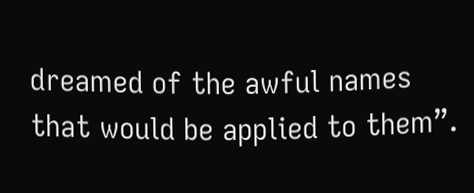dreamed of the awful names that would be applied to them”.